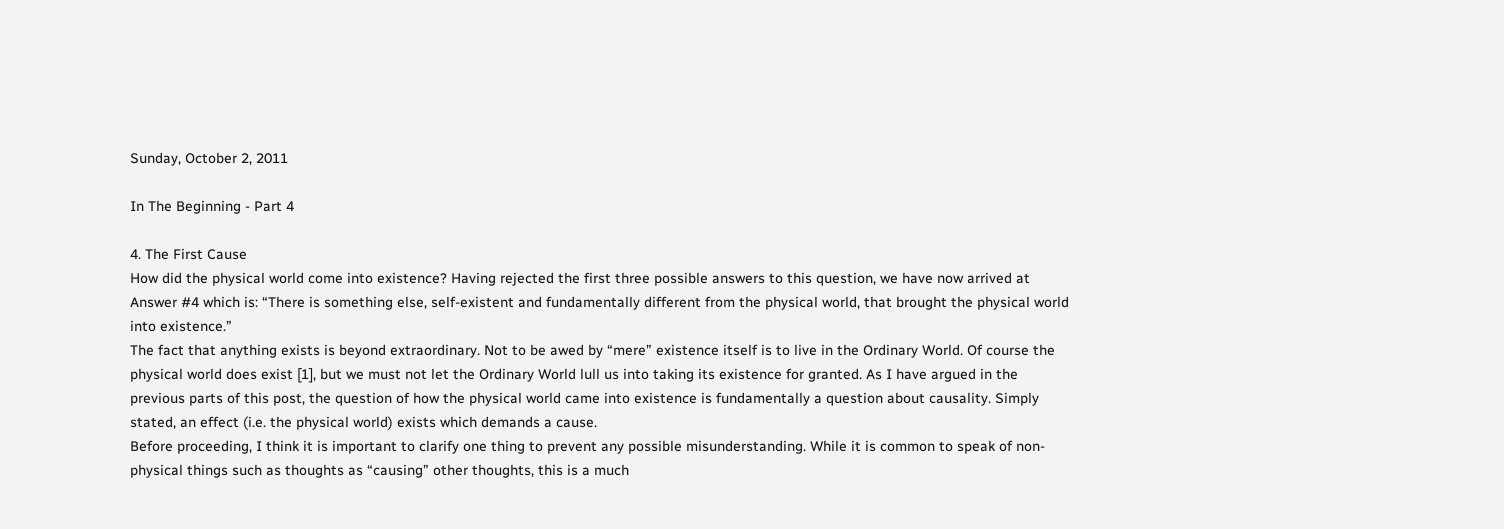Sunday, October 2, 2011

In The Beginning - Part 4

4. The First Cause
How did the physical world come into existence? Having rejected the first three possible answers to this question, we have now arrived at Answer #4 which is: “There is something else, self-existent and fundamentally different from the physical world, that brought the physical world into existence.”
The fact that anything exists is beyond extraordinary. Not to be awed by “mere” existence itself is to live in the Ordinary World. Of course the physical world does exist [1], but we must not let the Ordinary World lull us into taking its existence for granted. As I have argued in the previous parts of this post, the question of how the physical world came into existence is fundamentally a question about causality. Simply stated, an effect (i.e. the physical world) exists which demands a cause.
Before proceeding, I think it is important to clarify one thing to prevent any possible misunderstanding. While it is common to speak of non-physical things such as thoughts as “causing” other thoughts, this is a much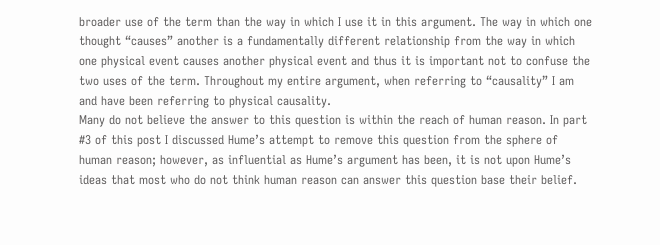broader use of the term than the way in which I use it in this argument. The way in which one thought “causes” another is a fundamentally different relationship from the way in which one physical event causes another physical event and thus it is important not to confuse the two uses of the term. Throughout my entire argument, when referring to “causality” I am and have been referring to physical causality.
Many do not believe the answer to this question is within the reach of human reason. In part #3 of this post I discussed Hume’s attempt to remove this question from the sphere of human reason; however, as influential as Hume’s argument has been, it is not upon Hume’s ideas that most who do not think human reason can answer this question base their belief.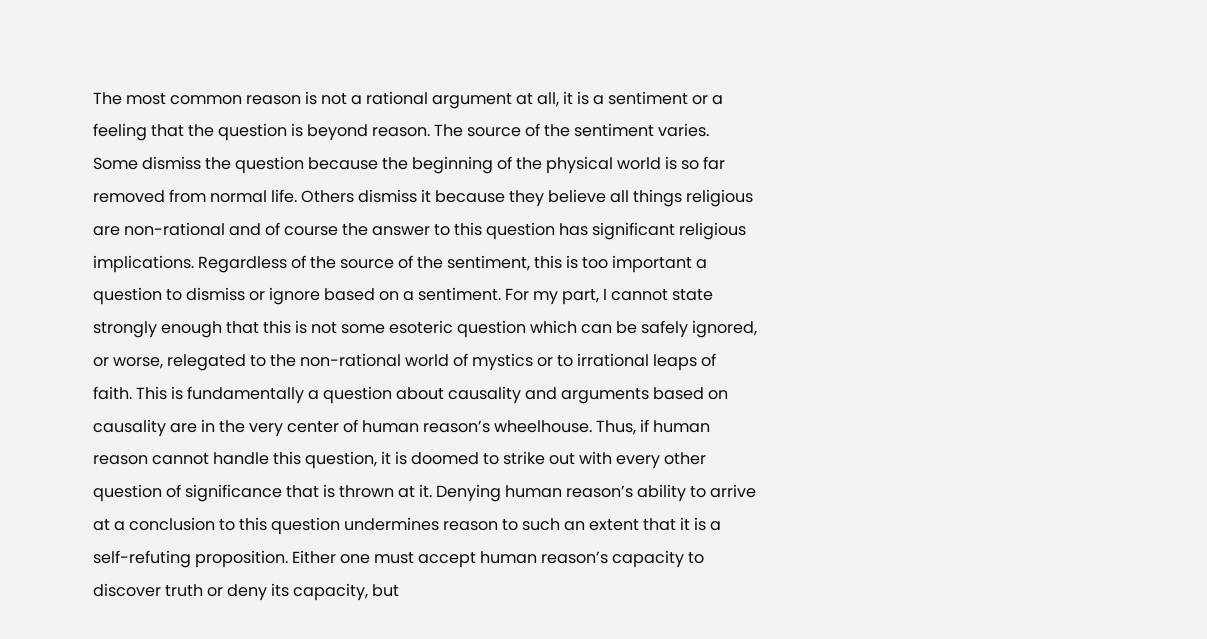The most common reason is not a rational argument at all, it is a sentiment or a feeling that the question is beyond reason. The source of the sentiment varies. Some dismiss the question because the beginning of the physical world is so far removed from normal life. Others dismiss it because they believe all things religious are non-rational and of course the answer to this question has significant religious implications. Regardless of the source of the sentiment, this is too important a question to dismiss or ignore based on a sentiment. For my part, I cannot state strongly enough that this is not some esoteric question which can be safely ignored, or worse, relegated to the non-rational world of mystics or to irrational leaps of faith. This is fundamentally a question about causality and arguments based on causality are in the very center of human reason’s wheelhouse. Thus, if human reason cannot handle this question, it is doomed to strike out with every other question of significance that is thrown at it. Denying human reason’s ability to arrive at a conclusion to this question undermines reason to such an extent that it is a self-refuting proposition. Either one must accept human reason’s capacity to discover truth or deny its capacity, but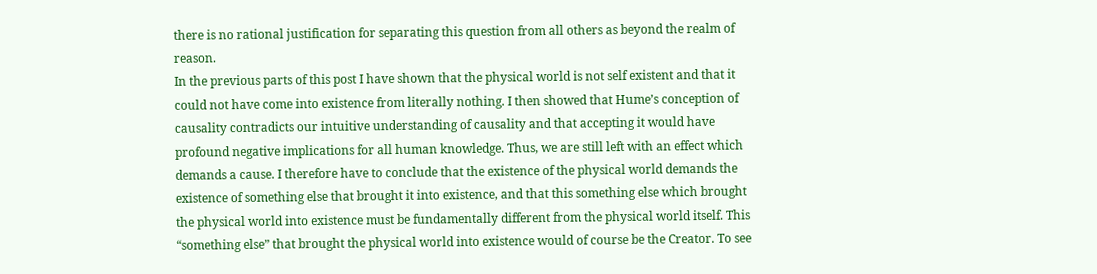there is no rational justification for separating this question from all others as beyond the realm of reason.
In the previous parts of this post I have shown that the physical world is not self existent and that it could not have come into existence from literally nothing. I then showed that Hume’s conception of causality contradicts our intuitive understanding of causality and that accepting it would have profound negative implications for all human knowledge. Thus, we are still left with an effect which demands a cause. I therefore have to conclude that the existence of the physical world demands the existence of something else that brought it into existence, and that this something else which brought the physical world into existence must be fundamentally different from the physical world itself. This “something else” that brought the physical world into existence would of course be the Creator. To see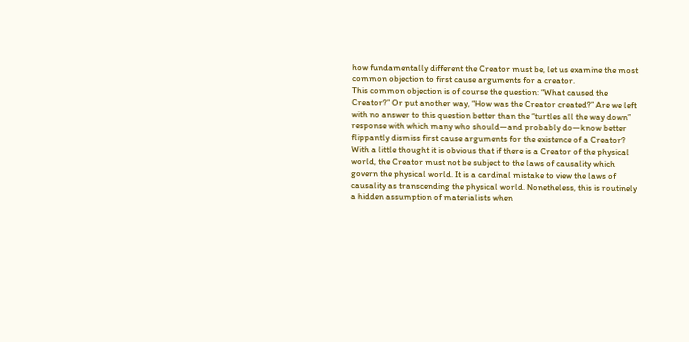how fundamentally different the Creator must be, let us examine the most common objection to first cause arguments for a creator.
This common objection is of course the question: “What caused the Creator?” Or put another way, “How was the Creator created?” Are we left with no answer to this question better than the “turtles all the way down” response with which many who should—and probably do—know better flippantly dismiss first cause arguments for the existence of a Creator? With a little thought it is obvious that if there is a Creator of the physical world, the Creator must not be subject to the laws of causality which govern the physical world. It is a cardinal mistake to view the laws of causality as transcending the physical world. Nonetheless, this is routinely a hidden assumption of materialists when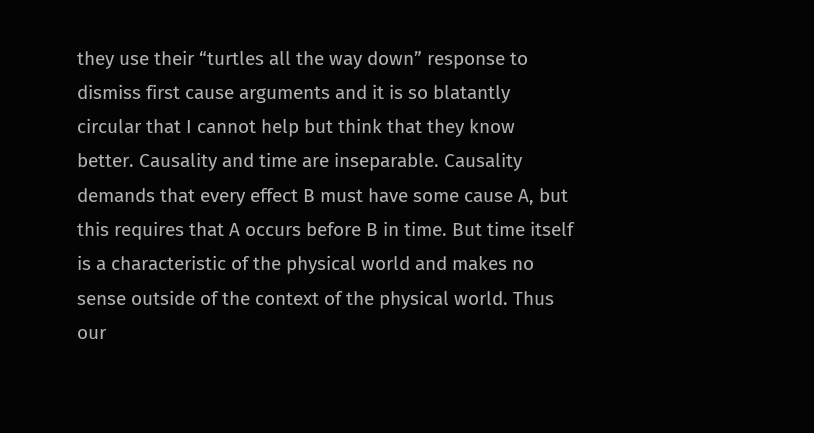they use their “turtles all the way down” response to dismiss first cause arguments and it is so blatantly circular that I cannot help but think that they know better. Causality and time are inseparable. Causality demands that every effect B must have some cause A, but this requires that A occurs before B in time. But time itself is a characteristic of the physical world and makes no sense outside of the context of the physical world. Thus our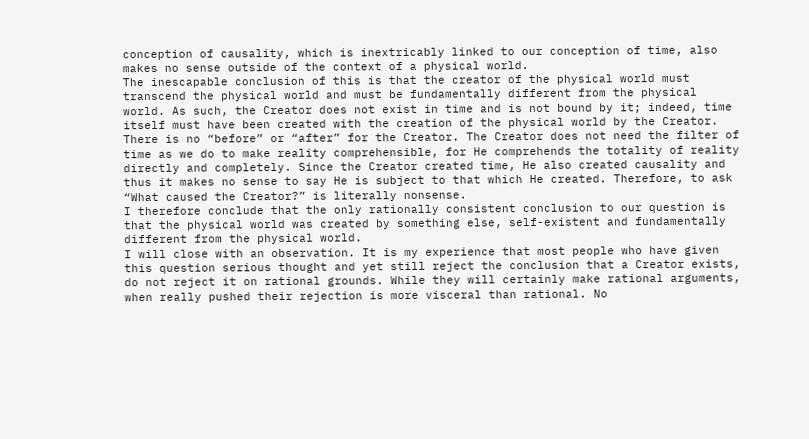conception of causality, which is inextricably linked to our conception of time, also makes no sense outside of the context of a physical world.
The inescapable conclusion of this is that the creator of the physical world must transcend the physical world and must be fundamentally different from the physical world. As such, the Creator does not exist in time and is not bound by it; indeed, time itself must have been created with the creation of the physical world by the Creator. There is no “before” or “after” for the Creator. The Creator does not need the filter of time as we do to make reality comprehensible, for He comprehends the totality of reality directly and completely. Since the Creator created time, He also created causality and thus it makes no sense to say He is subject to that which He created. Therefore, to ask “What caused the Creator?” is literally nonsense.
I therefore conclude that the only rationally consistent conclusion to our question is that the physical world was created by something else, self-existent and fundamentally different from the physical world.
I will close with an observation. It is my experience that most people who have given this question serious thought and yet still reject the conclusion that a Creator exists, do not reject it on rational grounds. While they will certainly make rational arguments, when really pushed their rejection is more visceral than rational. No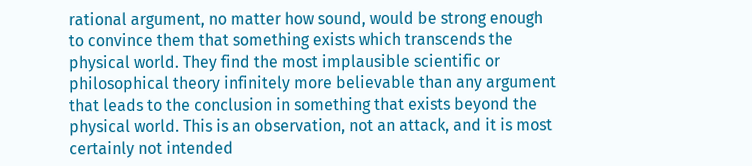rational argument, no matter how sound, would be strong enough to convince them that something exists which transcends the physical world. They find the most implausible scientific or philosophical theory infinitely more believable than any argument that leads to the conclusion in something that exists beyond the physical world. This is an observation, not an attack, and it is most certainly not intended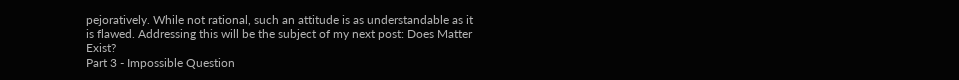pejoratively. While not rational, such an attitude is as understandable as it is flawed. Addressing this will be the subject of my next post: Does Matter Exist?
Part 3 - Impossible Question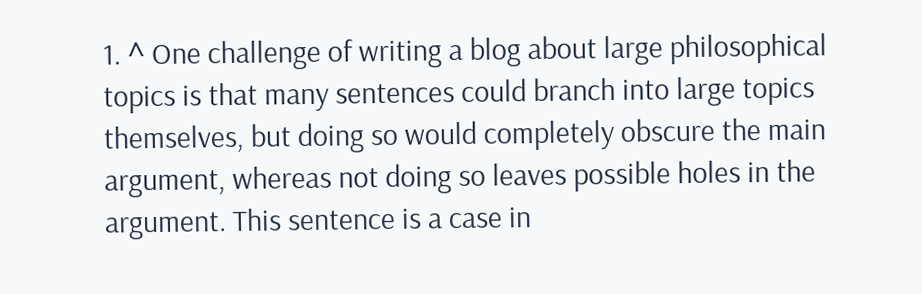1. ^ One challenge of writing a blog about large philosophical topics is that many sentences could branch into large topics themselves, but doing so would completely obscure the main argument, whereas not doing so leaves possible holes in the argument. This sentence is a case in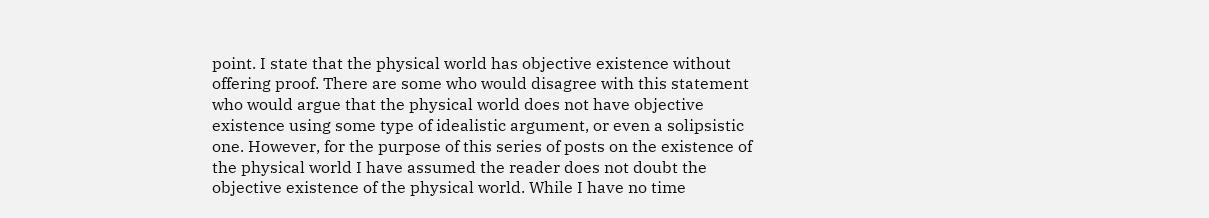point. I state that the physical world has objective existence without offering proof. There are some who would disagree with this statement who would argue that the physical world does not have objective existence using some type of idealistic argument, or even a solipsistic one. However, for the purpose of this series of posts on the existence of the physical world I have assumed the reader does not doubt the objective existence of the physical world. While I have no time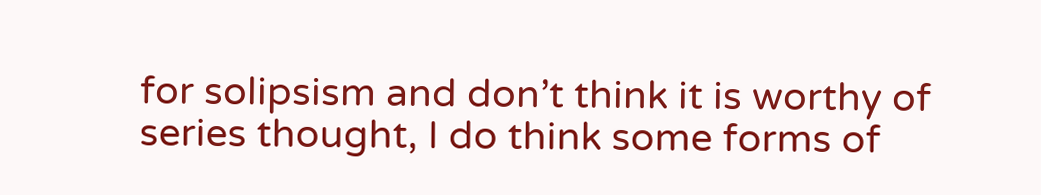for solipsism and don’t think it is worthy of series thought, I do think some forms of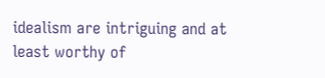idealism are intriguing and at least worthy of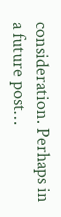consideration. Perhaps in a future post…